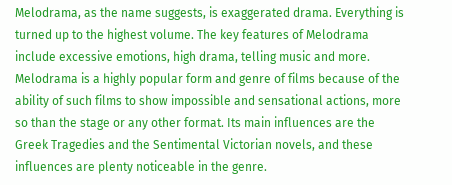Melodrama, as the name suggests, is exaggerated drama. Everything is turned up to the highest volume. The key features of Melodrama include excessive emotions, high drama, telling music and more. Melodrama is a highly popular form and genre of films because of the ability of such films to show impossible and sensational actions, more so than the stage or any other format. Its main influences are the Greek Tragedies and the Sentimental Victorian novels, and these influences are plenty noticeable in the genre.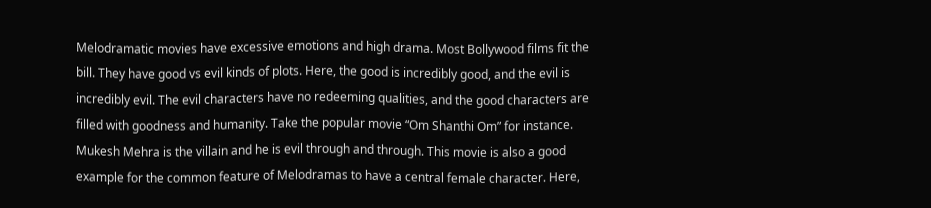Melodramatic movies have excessive emotions and high drama. Most Bollywood films fit the bill. They have good vs evil kinds of plots. Here, the good is incredibly good, and the evil is incredibly evil. The evil characters have no redeeming qualities, and the good characters are filled with goodness and humanity. Take the popular movie “Om Shanthi Om” for instance. Mukesh Mehra is the villain and he is evil through and through. This movie is also a good example for the common feature of Melodramas to have a central female character. Here,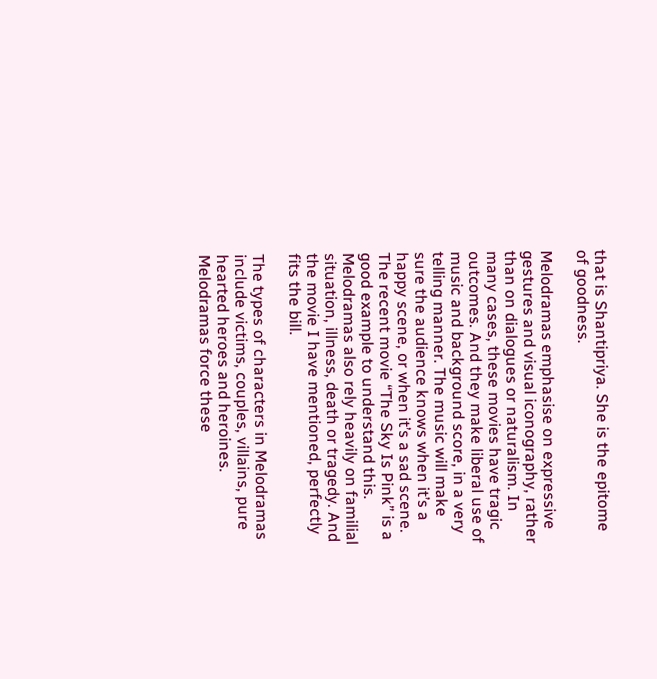that is Shantipriya. She is the epitome of goodness.

Melodramas emphasise on expressive gestures and visual iconography, rather than on dialogues or naturalism. In many cases, these movies have tragic outcomes. And they make liberal use of music and background score, in a very telling manner. The music will make sure the audience knows when it’s a happy scene, or when it’s a sad scene. The recent movie “The Sky Is Pink” is a good example to understand this. Melodramas also rely heavily on familial situation, illness, death or tragedy. And the movie I have mentioned, perfectly fits the bill.

The types of characters in Melodramas include victims, couples, villains, pure hearted heroes and heroines. Melodramas force these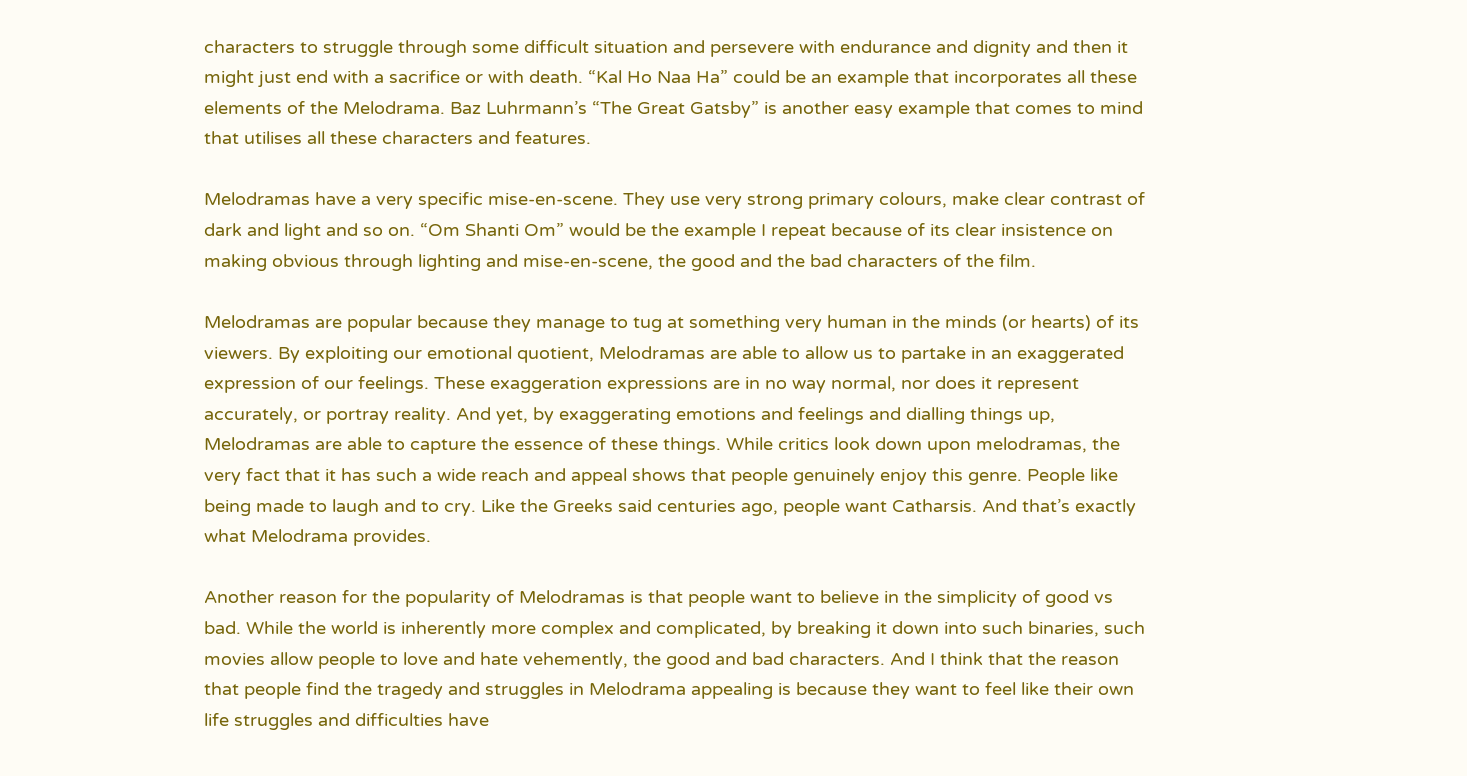characters to struggle through some difficult situation and persevere with endurance and dignity and then it might just end with a sacrifice or with death. “Kal Ho Naa Ha” could be an example that incorporates all these elements of the Melodrama. Baz Luhrmann’s “The Great Gatsby” is another easy example that comes to mind that utilises all these characters and features.

Melodramas have a very specific mise-en-scene. They use very strong primary colours, make clear contrast of dark and light and so on. “Om Shanti Om” would be the example I repeat because of its clear insistence on making obvious through lighting and mise-en-scene, the good and the bad characters of the film.

Melodramas are popular because they manage to tug at something very human in the minds (or hearts) of its viewers. By exploiting our emotional quotient, Melodramas are able to allow us to partake in an exaggerated expression of our feelings. These exaggeration expressions are in no way normal, nor does it represent accurately, or portray reality. And yet, by exaggerating emotions and feelings and dialling things up, Melodramas are able to capture the essence of these things. While critics look down upon melodramas, the very fact that it has such a wide reach and appeal shows that people genuinely enjoy this genre. People like being made to laugh and to cry. Like the Greeks said centuries ago, people want Catharsis. And that’s exactly what Melodrama provides.

Another reason for the popularity of Melodramas is that people want to believe in the simplicity of good vs bad. While the world is inherently more complex and complicated, by breaking it down into such binaries, such movies allow people to love and hate vehemently, the good and bad characters. And I think that the reason that people find the tragedy and struggles in Melodrama appealing is because they want to feel like their own life struggles and difficulties have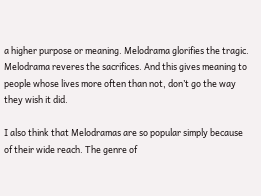a higher purpose or meaning. Melodrama glorifies the tragic. Melodrama reveres the sacrifices. And this gives meaning to people whose lives more often than not, don’t go the way they wish it did.

I also think that Melodramas are so popular simply because of their wide reach. The genre of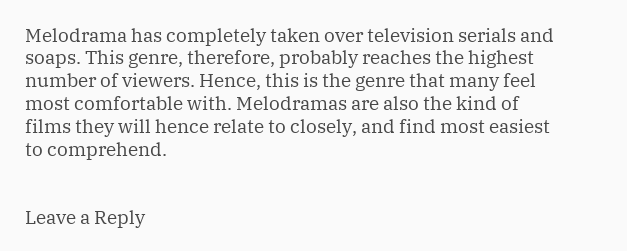Melodrama has completely taken over television serials and soaps. This genre, therefore, probably reaches the highest number of viewers. Hence, this is the genre that many feel most comfortable with. Melodramas are also the kind of films they will hence relate to closely, and find most easiest to comprehend.


Leave a Reply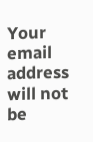Your email address will not be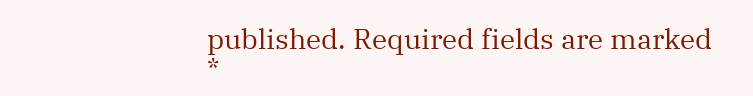published. Required fields are marked *